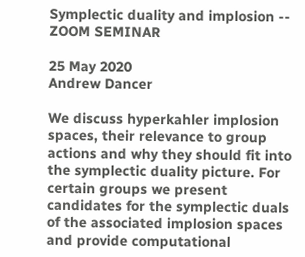Symplectic duality and implosion -- ZOOM SEMINAR

25 May 2020
Andrew Dancer

We discuss hyperkahler implosion spaces, their relevance to group actions and why they should fit into the symplectic duality picture. For certain groups we present candidates for the symplectic duals of the associated implosion spaces and provide computational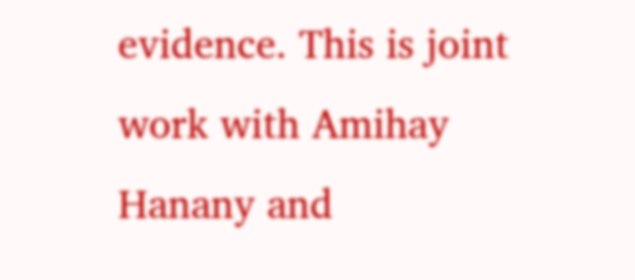evidence. This is joint work with Amihay Hanany and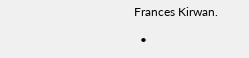Frances Kirwan.

  •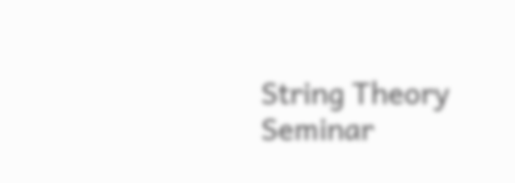String Theory Seminar